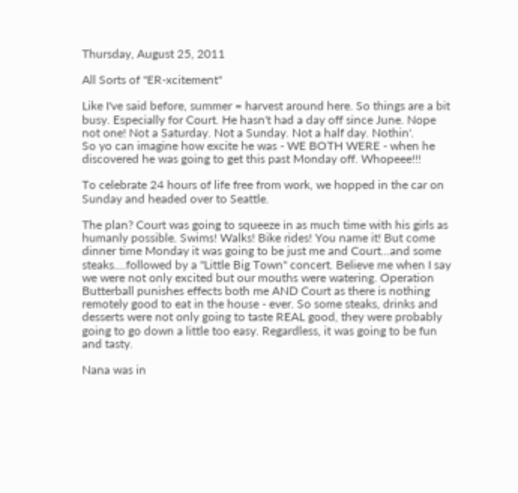Thursday, August 25, 2011

All Sorts of "ER-xcitement"

Like I've said before, summer = harvest around here. So things are a bit busy. Especially for Court. He hasn't had a day off since June. Nope not one! Not a Saturday. Not a Sunday. Not a half day. Nothin'.
So yo can imagine how excite he was - WE BOTH WERE - when he discovered he was going to get this past Monday off. Whopeee!!!

To celebrate 24 hours of life free from work, we hopped in the car on Sunday and headed over to Seattle.

The plan? Court was going to squeeze in as much time with his girls as humanly possible. Swims! Walks! Bike rides! You name it! But come dinner time Monday it was going to be just me and Court...and some steaks....followed by a "Little Big Town" concert. Believe me when I say we were not only excited but our mouths were watering. Operation Butterball punishes effects both me AND Court as there is nothing remotely good to eat in the house - ever. So some steaks, drinks and desserts were not only going to taste REAL good, they were probably going to go down a little too easy. Regardless, it was going to be fun and tasty.

Nana was in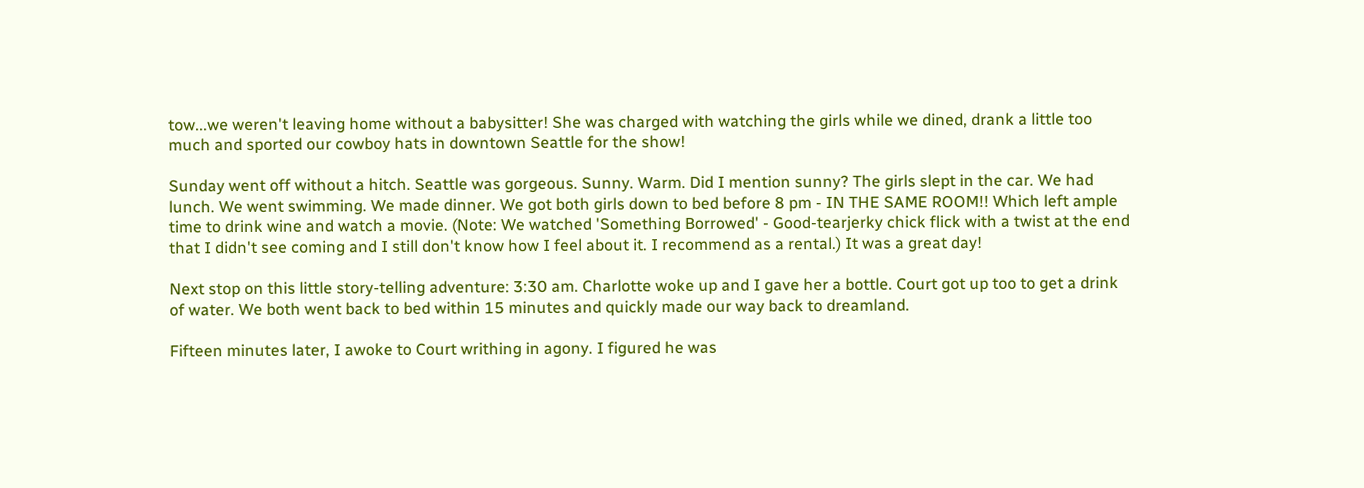tow...we weren't leaving home without a babysitter! She was charged with watching the girls while we dined, drank a little too much and sported our cowboy hats in downtown Seattle for the show!

Sunday went off without a hitch. Seattle was gorgeous. Sunny. Warm. Did I mention sunny? The girls slept in the car. We had lunch. We went swimming. We made dinner. We got both girls down to bed before 8 pm - IN THE SAME ROOM!! Which left ample time to drink wine and watch a movie. (Note: We watched 'Something Borrowed' - Good-tearjerky chick flick with a twist at the end that I didn't see coming and I still don't know how I feel about it. I recommend as a rental.) It was a great day!

Next stop on this little story-telling adventure: 3:30 am. Charlotte woke up and I gave her a bottle. Court got up too to get a drink of water. We both went back to bed within 15 minutes and quickly made our way back to dreamland.

Fifteen minutes later, I awoke to Court writhing in agony. I figured he was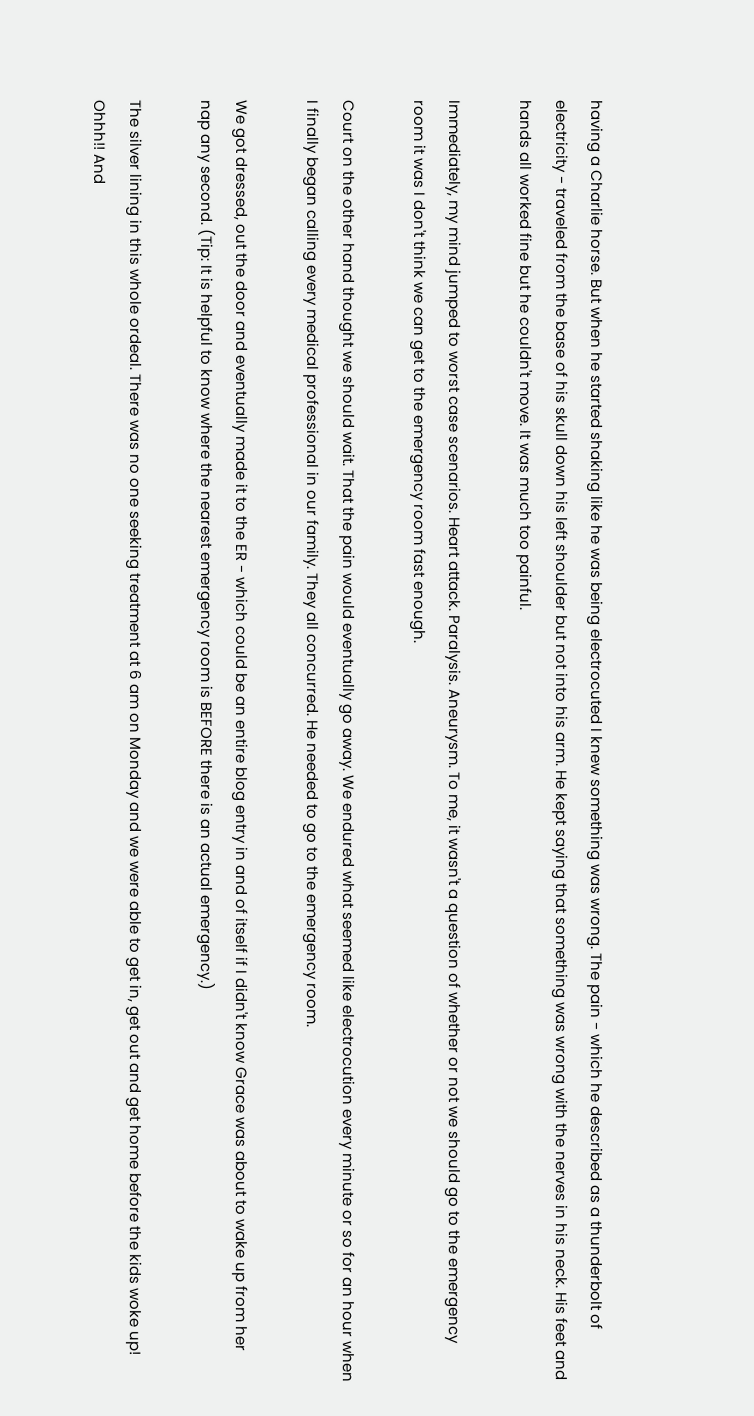having a Charlie horse. But when he started shaking like he was being electrocuted I knew something was wrong. The pain - which he described as a thunderbolt of electricity - traveled from the base of his skull down his left shoulder but not into his arm. He kept saying that something was wrong with the nerves in his neck. His feet and hands all worked fine but he couldn't move. It was much too painful.

Immediately, my mind jumped to worst case scenarios. Heart attack. Paralysis. Aneurysm. To me, it wasn't a question of whether or not we should go to the emergency room it was I don't think we can get to the emergency room fast enough.

Court on the other hand thought we should wait. That the pain would eventually go away. We endured what seemed like electrocution every minute or so for an hour when I finally began calling every medical professional in our family. They all concurred. He needed to go to the emergency room.

We got dressed, out the door and eventually made it to the ER - which could be an entire blog entry in and of itself if I didn't know Grace was about to wake up from her nap any second. (Tip: It is helpful to know where the nearest emergency room is BEFORE there is an actual emergency.)

The silver lining in this whole ordeal. There was no one seeking treatment at 6 am on Monday and we were able to get in, get out and get home before the kids woke up! Ohhh!! And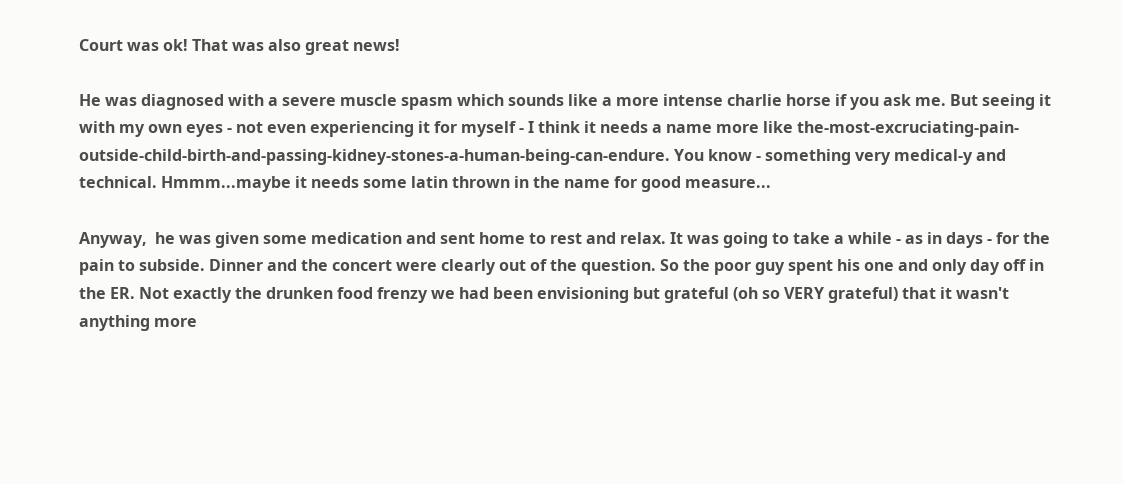Court was ok! That was also great news!

He was diagnosed with a severe muscle spasm which sounds like a more intense charlie horse if you ask me. But seeing it with my own eyes - not even experiencing it for myself - I think it needs a name more like the-most-excruciating-pain-outside-child-birth-and-passing-kidney-stones-a-human-being-can-endure. You know - something very medical-y and technical. Hmmm...maybe it needs some latin thrown in the name for good measure...

Anyway,  he was given some medication and sent home to rest and relax. It was going to take a while - as in days - for the pain to subside. Dinner and the concert were clearly out of the question. So the poor guy spent his one and only day off in the ER. Not exactly the drunken food frenzy we had been envisioning but grateful (oh so VERY grateful) that it wasn't anything more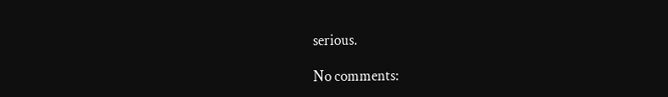serious.

No comments: